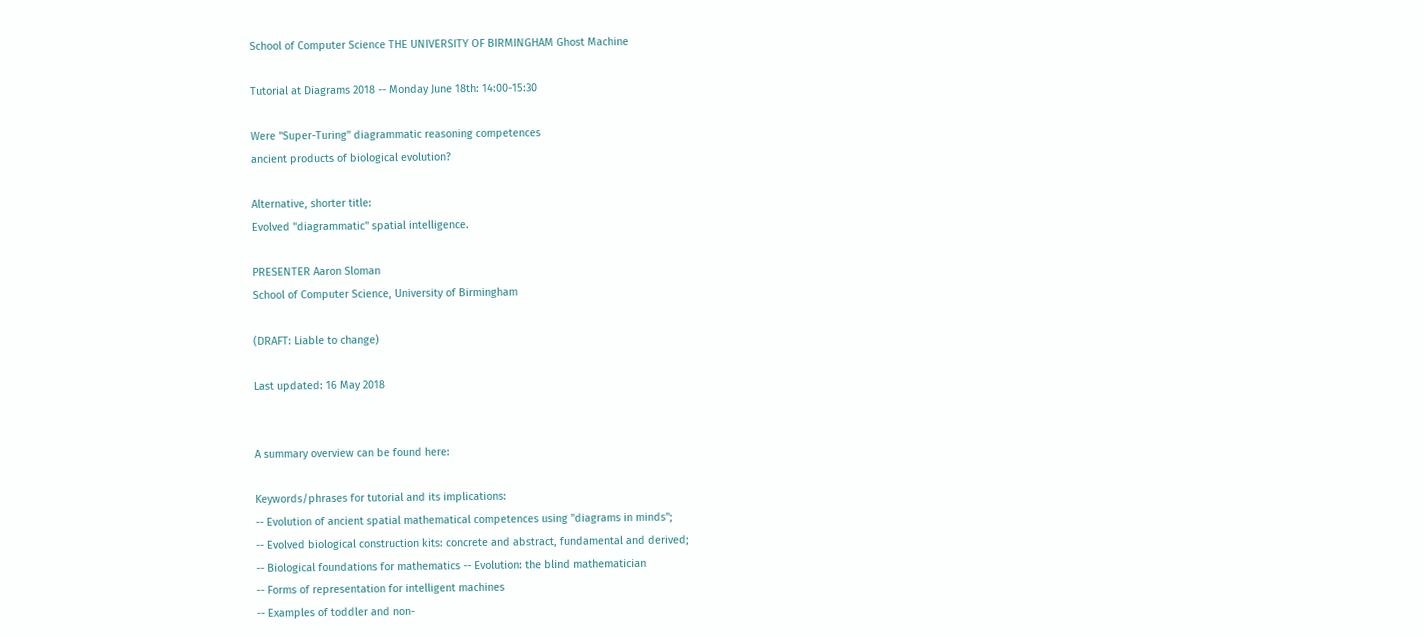School of Computer Science THE UNIVERSITY OF BIRMINGHAM Ghost Machine

Tutorial at Diagrams 2018 -- Monday June 18th: 14:00-15:30

Were "Super-Turing" diagrammatic reasoning competences
ancient products of biological evolution?

Alternative, shorter title:
Evolved "diagrammatic" spatial intelligence.

PRESENTER Aaron Sloman
School of Computer Science, University of Birmingham

(DRAFT: Liable to change)

Last updated: 16 May 2018


A summary overview can be found here:

Keywords/phrases for tutorial and its implications:
-- Evolution of ancient spatial mathematical competences using "diagrams in minds";
-- Evolved biological construction kits: concrete and abstract, fundamental and derived;
-- Biological foundations for mathematics -- Evolution: the blind mathematician
-- Forms of representation for intelligent machines
-- Examples of toddler and non-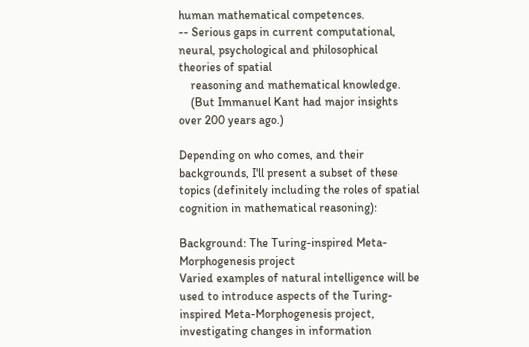human mathematical competences.
-- Serious gaps in current computational, neural, psychological and philosophical theories of spatial
    reasoning and mathematical knowledge.
    (But Immanuel Kant had major insights over 200 years ago.)

Depending on who comes, and their backgrounds, I'll present a subset of these topics (definitely including the roles of spatial cognition in mathematical reasoning):

Background: The Turing-inspired Meta-Morphogenesis project
Varied examples of natural intelligence will be used to introduce aspects of the Turing-inspired Meta-Morphogenesis project, investigating changes in information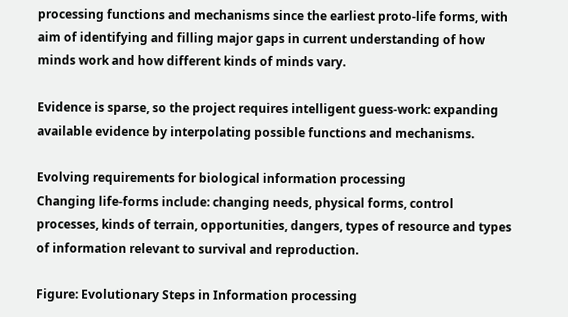processing functions and mechanisms since the earliest proto-life forms, with aim of identifying and filling major gaps in current understanding of how minds work and how different kinds of minds vary.

Evidence is sparse, so the project requires intelligent guess-work: expanding available evidence by interpolating possible functions and mechanisms.

Evolving requirements for biological information processing
Changing life-forms include: changing needs, physical forms, control processes, kinds of terrain, opportunities, dangers, types of resource and types of information relevant to survival and reproduction.

Figure: Evolutionary Steps in Information processing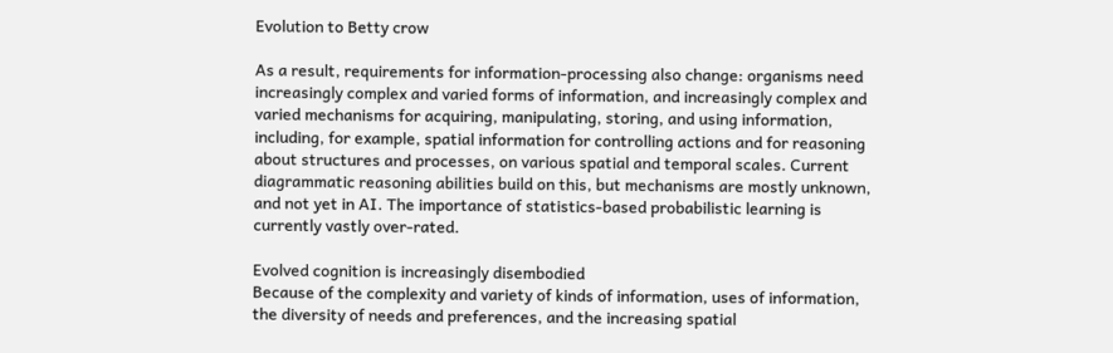Evolution to Betty crow

As a result, requirements for information-processing also change: organisms need increasingly complex and varied forms of information, and increasingly complex and varied mechanisms for acquiring, manipulating, storing, and using information, including, for example, spatial information for controlling actions and for reasoning about structures and processes, on various spatial and temporal scales. Current diagrammatic reasoning abilities build on this, but mechanisms are mostly unknown, and not yet in AI. The importance of statistics-based probabilistic learning is currently vastly over-rated.

Evolved cognition is increasingly disembodied
Because of the complexity and variety of kinds of information, uses of information, the diversity of needs and preferences, and the increasing spatial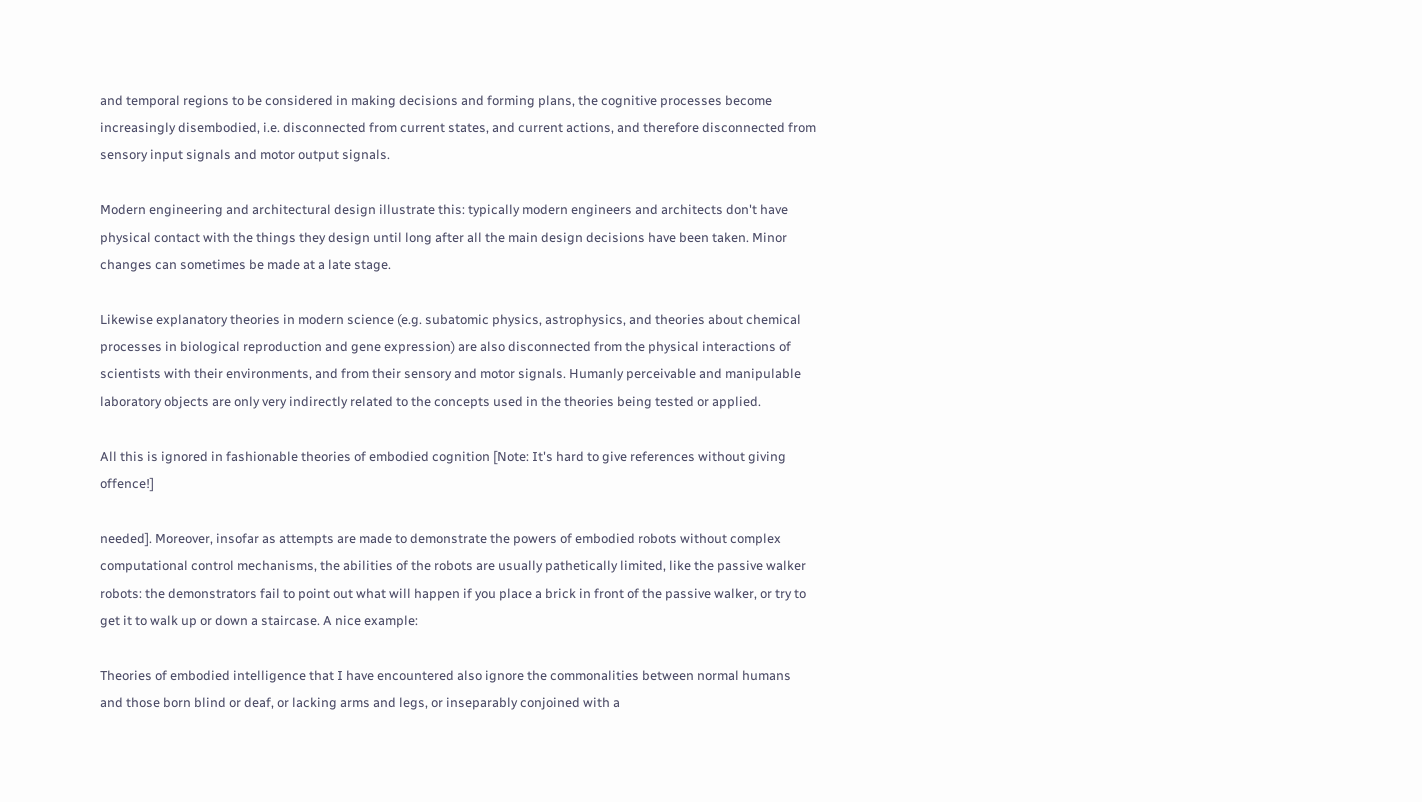and temporal regions to be considered in making decisions and forming plans, the cognitive processes become increasingly disembodied, i.e. disconnected from current states, and current actions, and therefore disconnected from sensory input signals and motor output signals.

Modern engineering and architectural design illustrate this: typically modern engineers and architects don't have physical contact with the things they design until long after all the main design decisions have been taken. Minor changes can sometimes be made at a late stage.

Likewise explanatory theories in modern science (e.g. subatomic physics, astrophysics, and theories about chemical processes in biological reproduction and gene expression) are also disconnected from the physical interactions of scientists with their environments, and from their sensory and motor signals. Humanly perceivable and manipulable laboratory objects are only very indirectly related to the concepts used in the theories being tested or applied.

All this is ignored in fashionable theories of embodied cognition [Note: It's hard to give references without giving offence!]

needed]. Moreover, insofar as attempts are made to demonstrate the powers of embodied robots without complex computational control mechanisms, the abilities of the robots are usually pathetically limited, like the passive walker robots: the demonstrators fail to point out what will happen if you place a brick in front of the passive walker, or try to get it to walk up or down a staircase. A nice example:

Theories of embodied intelligence that I have encountered also ignore the commonalities between normal humans and those born blind or deaf, or lacking arms and legs, or inseparably conjoined with a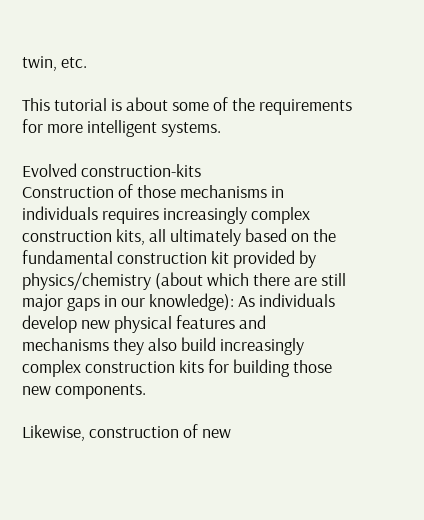twin, etc.

This tutorial is about some of the requirements for more intelligent systems.

Evolved construction-kits
Construction of those mechanisms in individuals requires increasingly complex construction kits, all ultimately based on the fundamental construction kit provided by physics/chemistry (about which there are still major gaps in our knowledge): As individuals develop new physical features and mechanisms they also build increasingly complex construction kits for building those new components.

Likewise, construction of new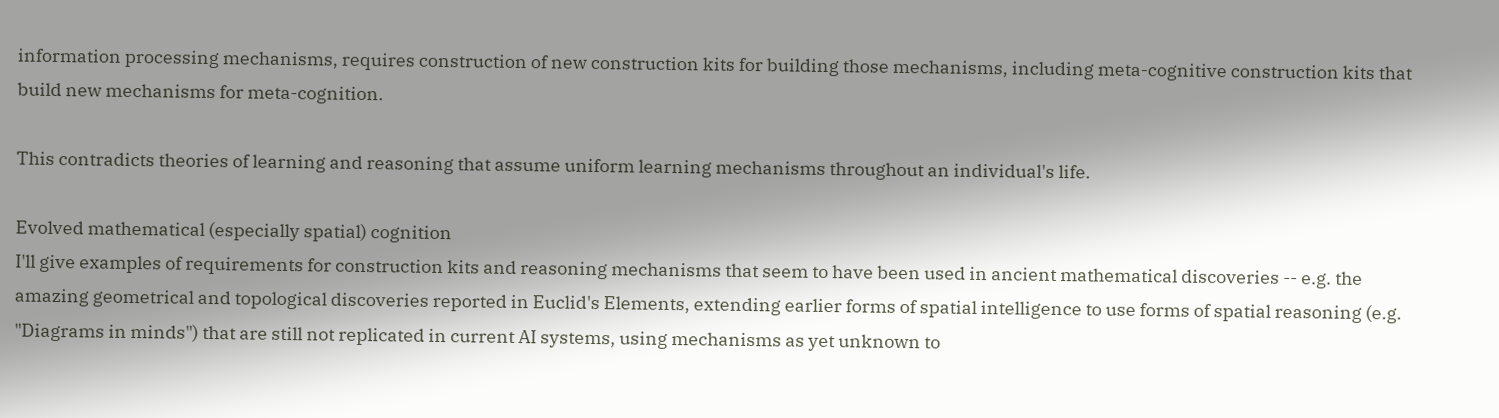information processing mechanisms, requires construction of new construction kits for building those mechanisms, including meta-cognitive construction kits that build new mechanisms for meta-cognition.

This contradicts theories of learning and reasoning that assume uniform learning mechanisms throughout an individual's life.

Evolved mathematical (especially spatial) cognition
I'll give examples of requirements for construction kits and reasoning mechanisms that seem to have been used in ancient mathematical discoveries -- e.g. the amazing geometrical and topological discoveries reported in Euclid's Elements, extending earlier forms of spatial intelligence to use forms of spatial reasoning (e.g. "Diagrams in minds") that are still not replicated in current AI systems, using mechanisms as yet unknown to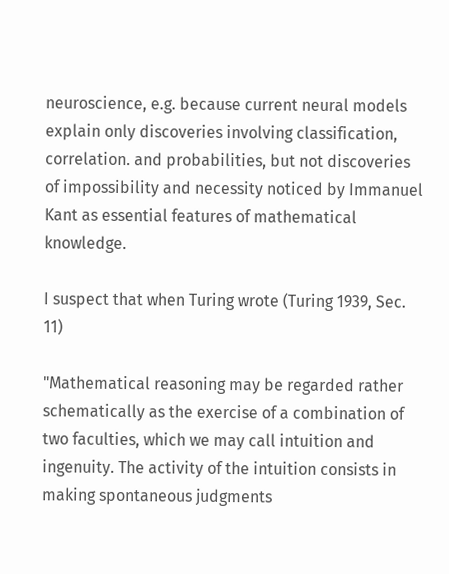neuroscience, e.g. because current neural models explain only discoveries involving classification, correlation. and probabilities, but not discoveries of impossibility and necessity noticed by Immanuel Kant as essential features of mathematical knowledge.

I suspect that when Turing wrote (Turing 1939, Sec. 11)

"Mathematical reasoning may be regarded rather schematically as the exercise of a combination of two faculties, which we may call intuition and ingenuity. The activity of the intuition consists in making spontaneous judgments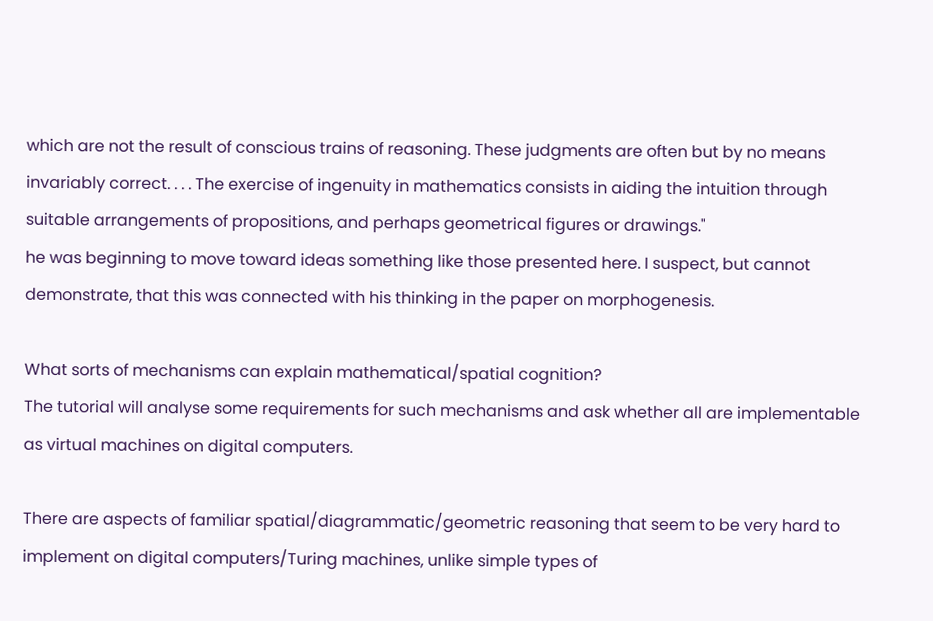which are not the result of conscious trains of reasoning. These judgments are often but by no means invariably correct. . . . The exercise of ingenuity in mathematics consists in aiding the intuition through suitable arrangements of propositions, and perhaps geometrical figures or drawings."
he was beginning to move toward ideas something like those presented here. I suspect, but cannot demonstrate, that this was connected with his thinking in the paper on morphogenesis.

What sorts of mechanisms can explain mathematical/spatial cognition?
The tutorial will analyse some requirements for such mechanisms and ask whether all are implementable as virtual machines on digital computers.

There are aspects of familiar spatial/diagrammatic/geometric reasoning that seem to be very hard to implement on digital computers/Turing machines, unlike simple types of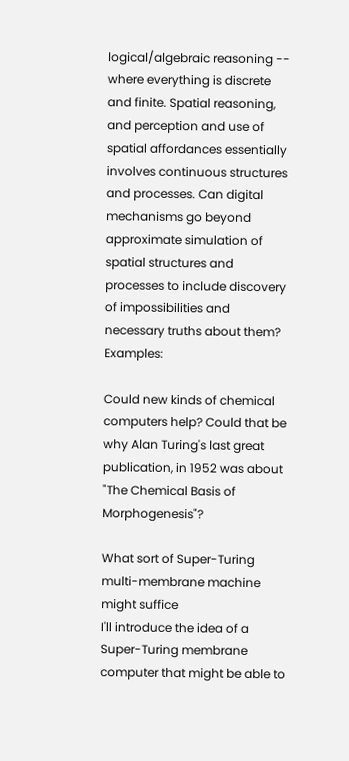logical/algebraic reasoning -- where everything is discrete and finite. Spatial reasoning, and perception and use of spatial affordances essentially involves continuous structures and processes. Can digital mechanisms go beyond approximate simulation of spatial structures and processes to include discovery of impossibilities and necessary truths about them? Examples:

Could new kinds of chemical computers help? Could that be why Alan Turing's last great publication, in 1952 was about "The Chemical Basis of Morphogenesis"?

What sort of Super-Turing multi-membrane machine might suffice
I'll introduce the idea of a Super-Turing membrane computer that might be able to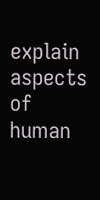explain aspects of human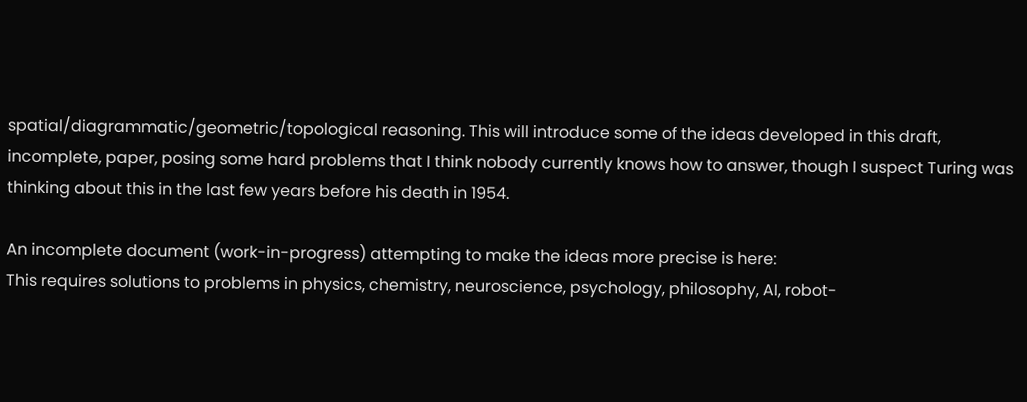spatial/diagrammatic/geometric/topological reasoning. This will introduce some of the ideas developed in this draft, incomplete, paper, posing some hard problems that I think nobody currently knows how to answer, though I suspect Turing was thinking about this in the last few years before his death in 1954.

An incomplete document (work-in-progress) attempting to make the ideas more precise is here:
This requires solutions to problems in physics, chemistry, neuroscience, psychology, philosophy, AI, robot-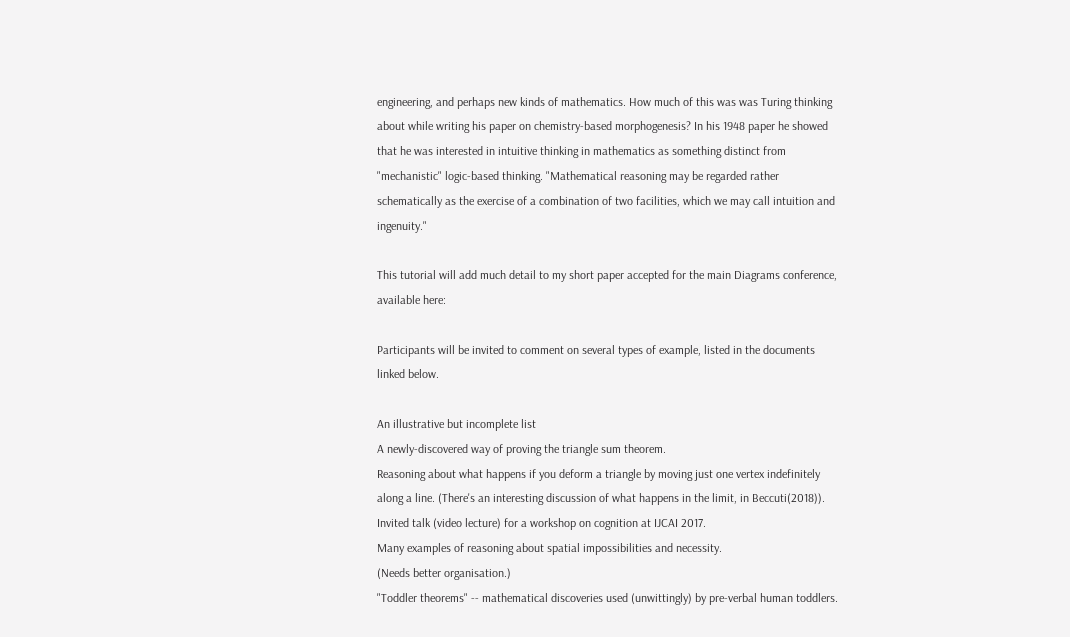engineering, and perhaps new kinds of mathematics. How much of this was was Turing thinking about while writing his paper on chemistry-based morphogenesis? In his 1948 paper he showed that he was interested in intuitive thinking in mathematics as something distinct from "mechanistic" logic-based thinking. "Mathematical reasoning may be regarded rather schematically as the exercise of a combination of two facilities, which we may call intuition and ingenuity."

This tutorial will add much detail to my short paper accepted for the main Diagrams conference, available here:

Participants will be invited to comment on several types of example, listed in the documents linked below.

An illustrative but incomplete list
A newly-discovered way of proving the triangle sum theorem.
Reasoning about what happens if you deform a triangle by moving just one vertex indefinitely along a line. (There's an interesting discussion of what happens in the limit, in Beccuti(2018)).
Invited talk (video lecture) for a workshop on cognition at IJCAI 2017.
Many examples of reasoning about spatial impossibilities and necessity.
(Needs better organisation.)
"Toddler theorems" -- mathematical discoveries used (unwittingly) by pre-verbal human toddlers.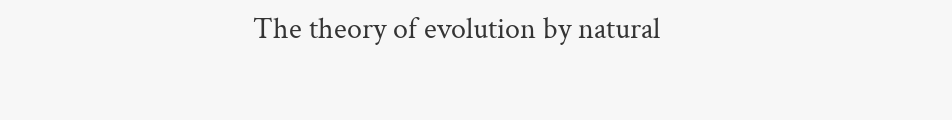The theory of evolution by natural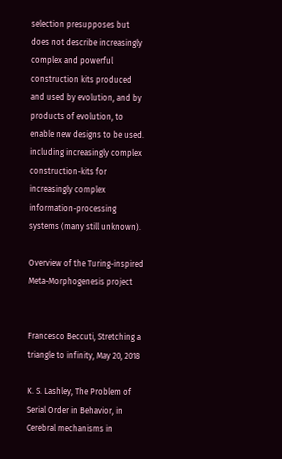selection presupposes but does not describe increasingly complex and powerful construction kits produced and used by evolution, and by products of evolution, to enable new designs to be used. including increasingly complex construction-kits for increasingly complex information-processing systems (many still unknown).

Overview of the Turing-inspired Meta-Morphogenesis project


Francesco Beccuti, Stretching a triangle to infinity, May 20, 2018

K. S. Lashley, The Problem of Serial Order in Behavior, in Cerebral mechanisms in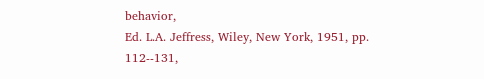behavior,
Ed. L.A. Jeffress, Wiley, New York, 1951, pp. 112--131,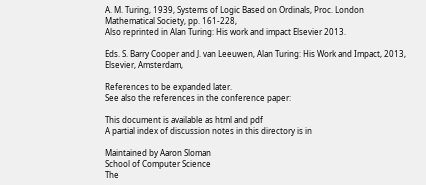A. M. Turing, 1939, Systems of Logic Based on Ordinals, Proc. London Mathematical Society, pp. 161-228,
Also reprinted in Alan Turing: His work and impact Elsevier 2013.

Eds. S. Barry Cooper and J. van Leeuwen, Alan Turing: His Work and Impact, 2013, Elsevier, Amsterdam,

References to be expanded later.
See also the references in the conference paper:

This document is available as html and pdf
A partial index of discussion notes in this directory is in

Maintained by Aaron Sloman
School of Computer Science
The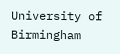University of Birmingham